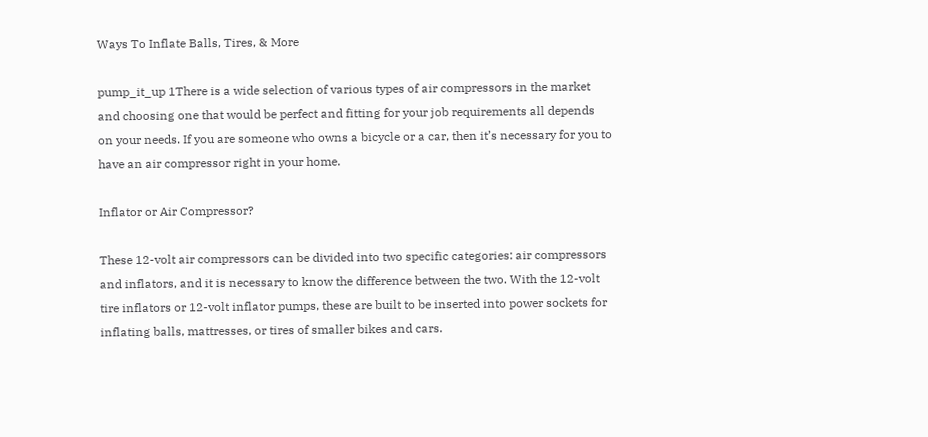Ways To Inflate Balls, Tires, & More

pump_it_up 1There is a wide selection of various types of air compressors in the market and choosing one that would be perfect and fitting for your job requirements all depends on your needs. If you are someone who owns a bicycle or a car, then it’s necessary for you to have an air compressor right in your home.

Inflator or Air Compressor?

These 12-volt air compressors can be divided into two specific categories: air compressors and inflators, and it is necessary to know the difference between the two. With the 12-volt tire inflators or 12-volt inflator pumps, these are built to be inserted into power sockets for inflating balls, mattresses, or tires of smaller bikes and cars.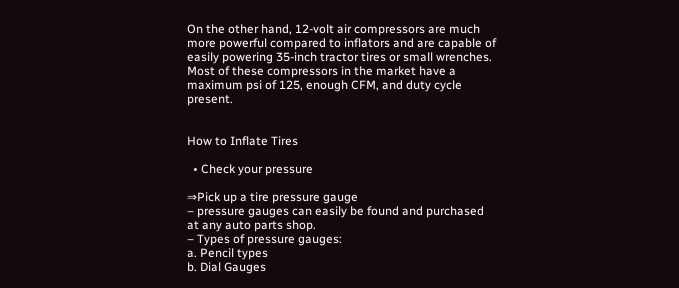On the other hand, 12-volt air compressors are much more powerful compared to inflators and are capable of easily powering 35-inch tractor tires or small wrenches. Most of these compressors in the market have a maximum psi of 125, enough CFM, and duty cycle present.


How to Inflate Tires

  • Check your pressure

⇒Pick up a tire pressure gauge
– pressure gauges can easily be found and purchased at any auto parts shop.
– Types of pressure gauges:
a. Pencil types
b. Dial Gauges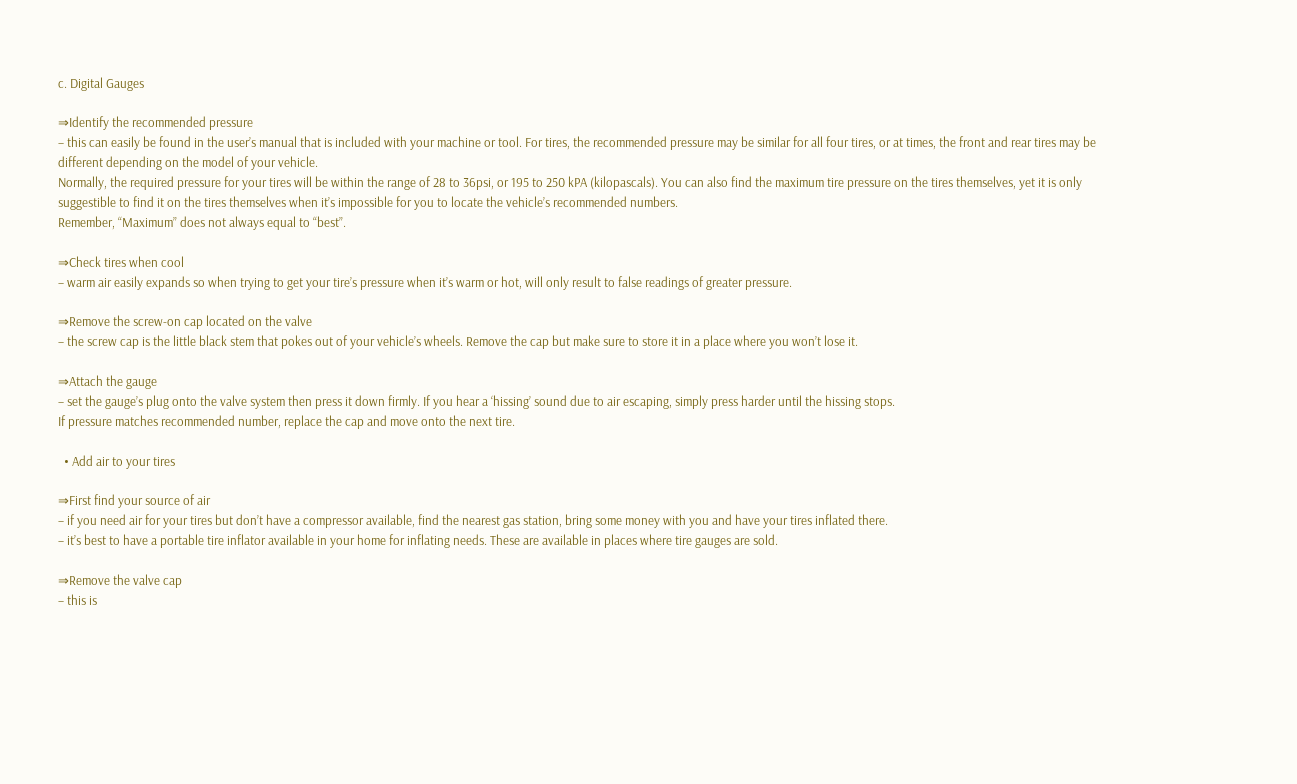c. Digital Gauges

⇒Identify the recommended pressure
– this can easily be found in the user’s manual that is included with your machine or tool. For tires, the recommended pressure may be similar for all four tires, or at times, the front and rear tires may be different depending on the model of your vehicle.
Normally, the required pressure for your tires will be within the range of 28 to 36psi, or 195 to 250 kPA (kilopascals). You can also find the maximum tire pressure on the tires themselves, yet it is only suggestible to find it on the tires themselves when it’s impossible for you to locate the vehicle’s recommended numbers.
Remember, “Maximum” does not always equal to “best”.

⇒Check tires when cool
– warm air easily expands so when trying to get your tire’s pressure when it’s warm or hot, will only result to false readings of greater pressure.

⇒Remove the screw-on cap located on the valve
– the screw cap is the little black stem that pokes out of your vehicle’s wheels. Remove the cap but make sure to store it in a place where you won’t lose it.

⇒Attach the gauge
– set the gauge’s plug onto the valve system then press it down firmly. If you hear a ‘hissing’ sound due to air escaping, simply press harder until the hissing stops.
If pressure matches recommended number, replace the cap and move onto the next tire.

  • Add air to your tires

⇒First find your source of air
– if you need air for your tires but don’t have a compressor available, find the nearest gas station, bring some money with you and have your tires inflated there.
– it’s best to have a portable tire inflator available in your home for inflating needs. These are available in places where tire gauges are sold.

⇒Remove the valve cap
– this is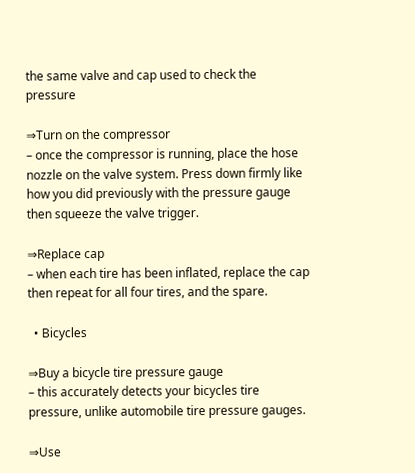the same valve and cap used to check the pressure

⇒Turn on the compressor
– once the compressor is running, place the hose nozzle on the valve system. Press down firmly like how you did previously with the pressure gauge then squeeze the valve trigger.

⇒Replace cap
– when each tire has been inflated, replace the cap then repeat for all four tires, and the spare.

  • Bicycles

⇒Buy a bicycle tire pressure gauge
– this accurately detects your bicycles tire pressure, unlike automobile tire pressure gauges.

⇒Use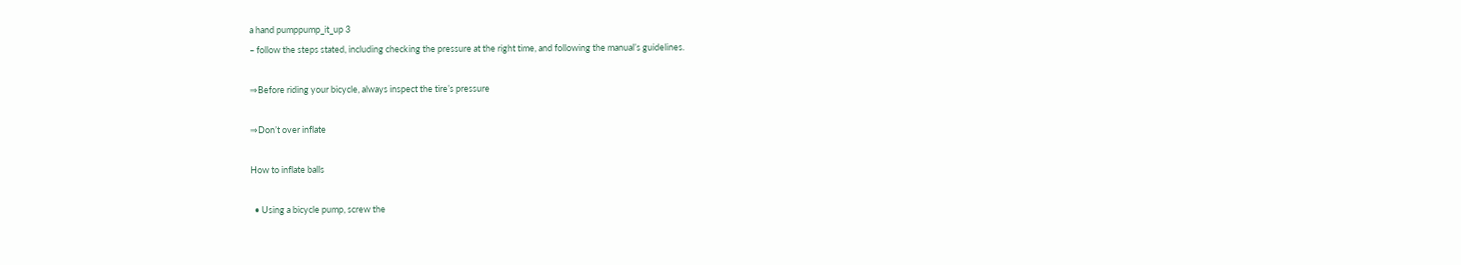a hand pumppump_it_up 3
– follow the steps stated, including checking the pressure at the right time, and following the manual’s guidelines.

⇒Before riding your bicycle, always inspect the tire’s pressure

⇒Don’t over inflate

How to inflate balls

  • Using a bicycle pump, screw the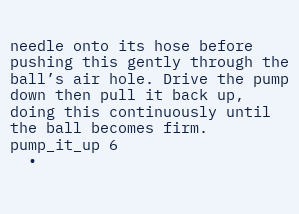needle onto its hose before pushing this gently through the ball’s air hole. Drive the pump down then pull it back up, doing this continuously until the ball becomes firm. pump_it_up 6
  •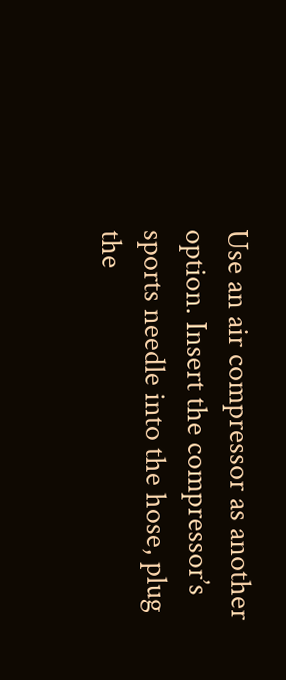Use an air compressor as another option. Insert the compressor’s sports needle into the hose, plug the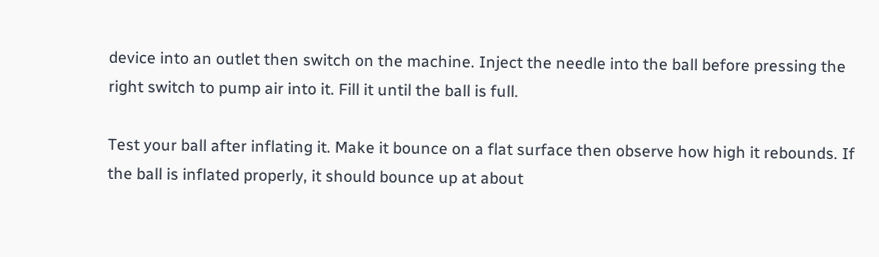device into an outlet then switch on the machine. Inject the needle into the ball before pressing the right switch to pump air into it. Fill it until the ball is full.

Test your ball after inflating it. Make it bounce on a flat surface then observe how high it rebounds. If the ball is inflated properly, it should bounce up at about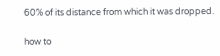60% of its distance from which it was dropped.

how to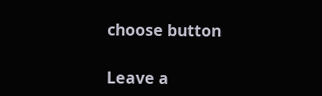choose button

Leave a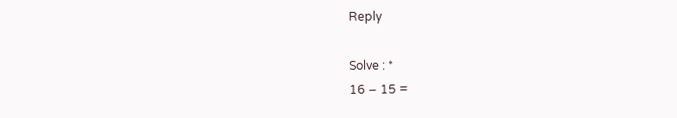Reply

Solve : *
16 − 15 =